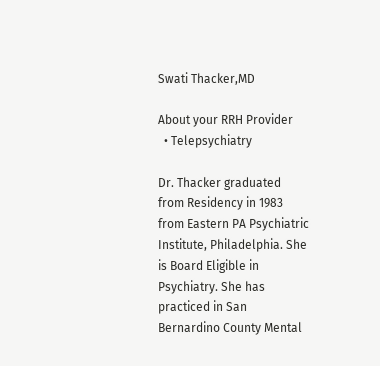Swati Thacker,MD

About your RRH Provider
  • Telepsychiatry

Dr. Thacker graduated from Residency in 1983 from Eastern PA Psychiatric Institute, Philadelphia. She is Board Eligible in Psychiatry. She has practiced in San Bernardino County Mental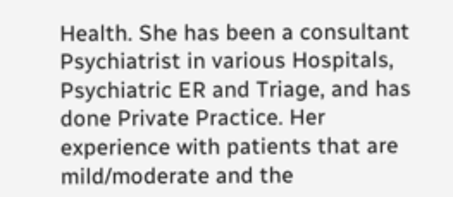Health. She has been a consultant Psychiatrist in various Hospitals, Psychiatric ER and Triage, and has done Private Practice. Her experience with patients that are mild/moderate and the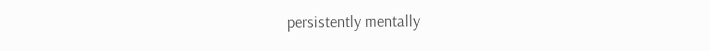persistently mentally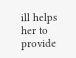ill helps her to provide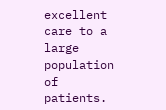excellent care to a large population of patients.